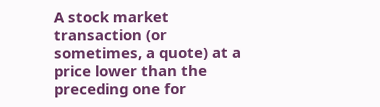A stock market transaction (or sometimes, a quote) at a price lower than the preceding one for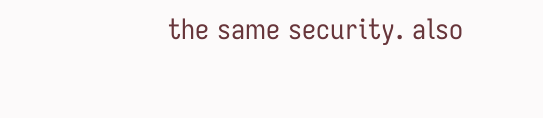the same security. also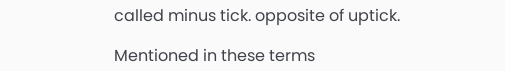called minus tick. opposite of uptick.

Mentioned in these terms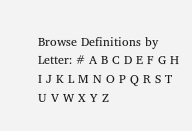Browse Definitions by Letter: # A B C D E F G H I J K L M N O P Q R S T U V W X Y Z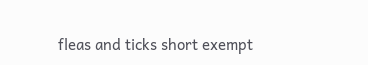fleas and ticks short exempt